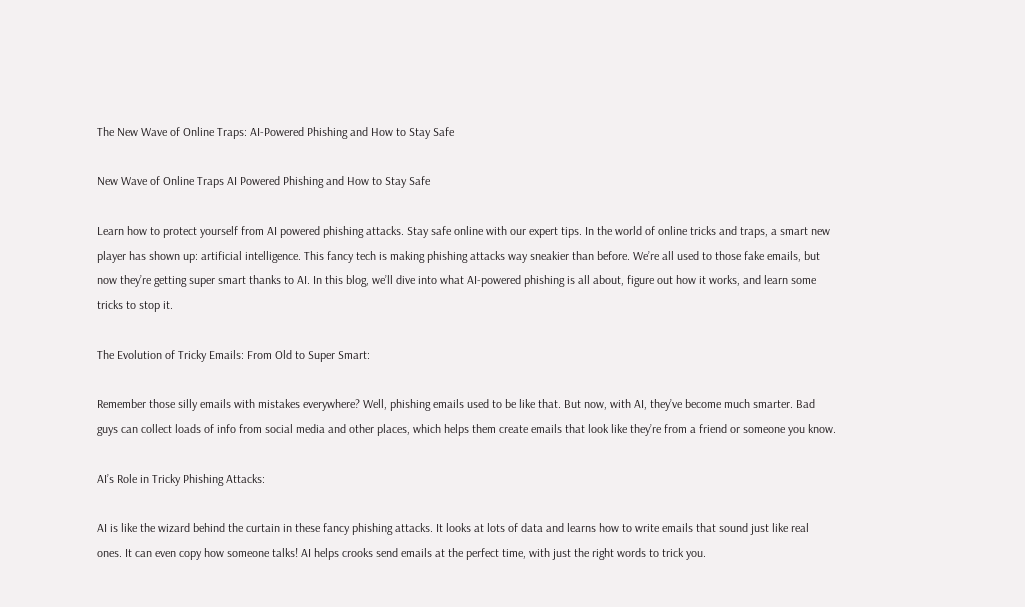The New Wave of Online Traps: AI-Powered Phishing and How to Stay Safe

New Wave of Online Traps AI Powered Phishing and How to Stay Safe

Learn how to protect yourself from AI powered phishing attacks. Stay safe online with our expert tips. In the world of online tricks and traps, a smart new player has shown up: artificial intelligence. This fancy tech is making phishing attacks way sneakier than before. We’re all used to those fake emails, but now they’re getting super smart thanks to AI. In this blog, we’ll dive into what AI-powered phishing is all about, figure out how it works, and learn some tricks to stop it.

The Evolution of Tricky Emails: From Old to Super Smart:

Remember those silly emails with mistakes everywhere? Well, phishing emails used to be like that. But now, with AI, they’ve become much smarter. Bad guys can collect loads of info from social media and other places, which helps them create emails that look like they’re from a friend or someone you know.

AI’s Role in Tricky Phishing Attacks:

AI is like the wizard behind the curtain in these fancy phishing attacks. It looks at lots of data and learns how to write emails that sound just like real ones. It can even copy how someone talks! AI helps crooks send emails at the perfect time, with just the right words to trick you.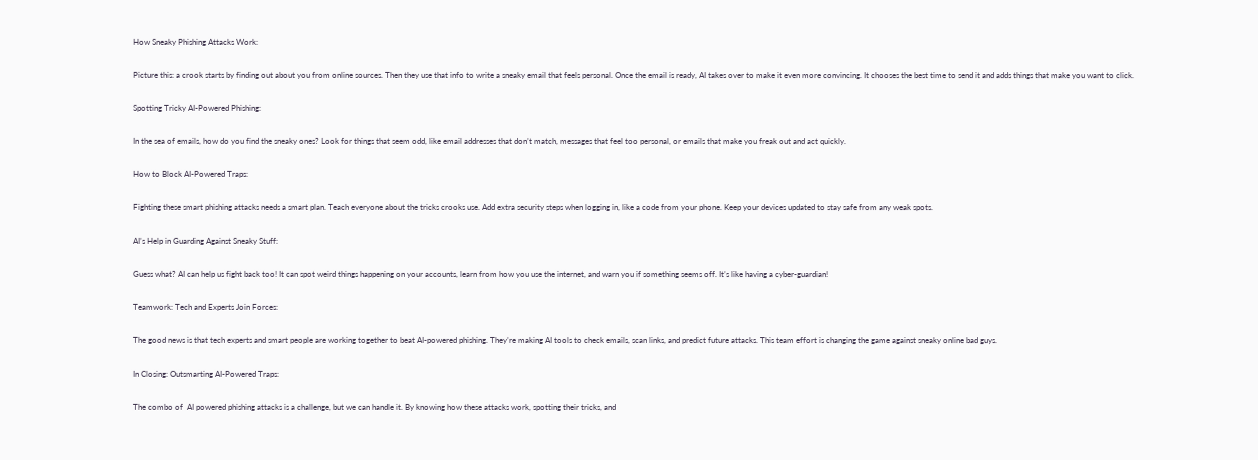How Sneaky Phishing Attacks Work:

Picture this: a crook starts by finding out about you from online sources. Then they use that info to write a sneaky email that feels personal. Once the email is ready, AI takes over to make it even more convincing. It chooses the best time to send it and adds things that make you want to click.

Spotting Tricky AI-Powered Phishing:

In the sea of emails, how do you find the sneaky ones? Look for things that seem odd, like email addresses that don’t match, messages that feel too personal, or emails that make you freak out and act quickly.

How to Block AI-Powered Traps:

Fighting these smart phishing attacks needs a smart plan. Teach everyone about the tricks crooks use. Add extra security steps when logging in, like a code from your phone. Keep your devices updated to stay safe from any weak spots.

AI’s Help in Guarding Against Sneaky Stuff:

Guess what? AI can help us fight back too! It can spot weird things happening on your accounts, learn from how you use the internet, and warn you if something seems off. It’s like having a cyber-guardian!

Teamwork: Tech and Experts Join Forces:

The good news is that tech experts and smart people are working together to beat AI-powered phishing. They’re making AI tools to check emails, scan links, and predict future attacks. This team effort is changing the game against sneaky online bad guys.

In Closing: Outsmarting AI-Powered Traps:

The combo of  AI powered phishing attacks is a challenge, but we can handle it. By knowing how these attacks work, spotting their tricks, and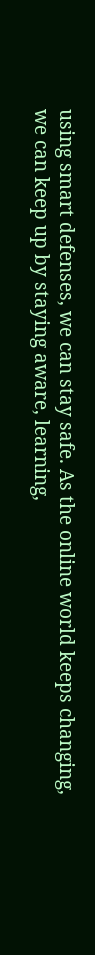using smart defenses, we can stay safe. As the online world keeps changing, we can keep up by staying aware, learning,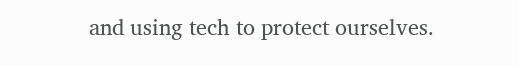and using tech to protect ourselves.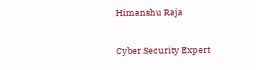Himanshu Raja

Cyber Security Expert